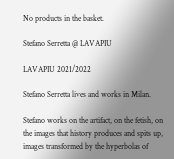No products in the basket.

Stefano Serretta @ LAVAPIU

LAVAPIU 2021/2022

Stefano Serretta lives and works in Milan.

Stefano works on the artifact, on the fetish, on the images that history produces and spits up, images transformed by the hyperbolas of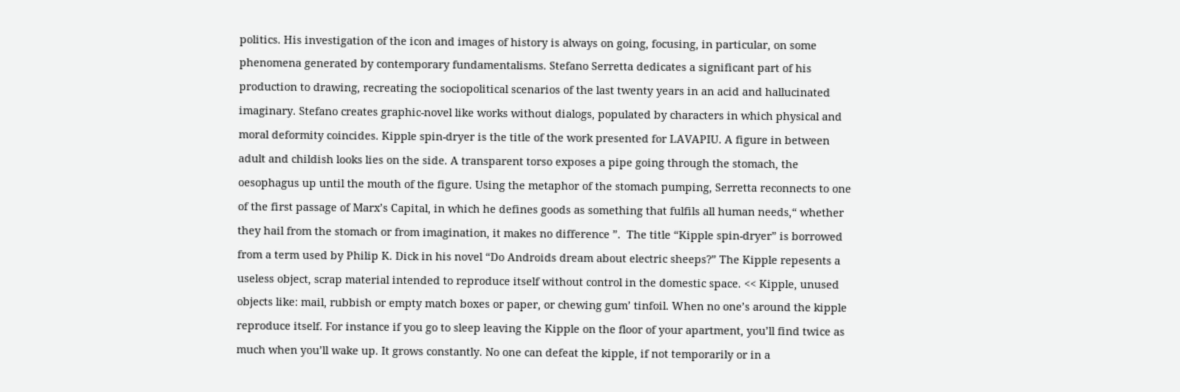politics. His investigation of the icon and images of history is always on going, focusing, in particular, on some phenomena generated by contemporary fundamentalisms. Stefano Serretta dedicates a significant part of his production to drawing, recreating the sociopolitical scenarios of the last twenty years in an acid and hallucinated imaginary. Stefano creates graphic-novel like works without dialogs, populated by characters in which physical and moral deformity coincides. Kipple spin-dryer is the title of the work presented for LAVAPIU. A figure in between adult and childish looks lies on the side. A transparent torso exposes a pipe going through the stomach, the oesophagus up until the mouth of the figure. Using the metaphor of the stomach pumping, Serretta reconnects to one of the first passage of Marx’s Capital, in which he defines goods as something that fulfils all human needs,“ whether they hail from the stomach or from imagination, it makes no difference ”.  The title “Kipple spin-dryer” is borrowed from a term used by Philip K. Dick in his novel “Do Androids dream about electric sheeps?” The Kipple repesents a useless object, scrap material intended to reproduce itself without control in the domestic space. << Kipple, unused objects like: mail, rubbish or empty match boxes or paper, or chewing gum’ tinfoil. When no one’s around the kipple reproduce itself. For instance if you go to sleep leaving the Kipple on the floor of your apartment, you’ll find twice as much when you’ll wake up. It grows constantly. No one can defeat the kipple, if not temporarily or in a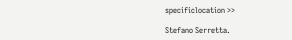specificlocation >>

Stefano Serretta.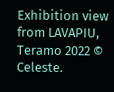Exhibition view from LAVAPIU, Teramo 2022 © Celeste.